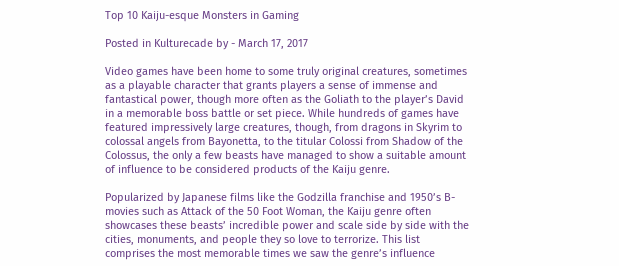Top 10 Kaiju-esque Monsters in Gaming

Posted in Kulturecade by - March 17, 2017

Video games have been home to some truly original creatures, sometimes as a playable character that grants players a sense of immense and fantastical power, though more often as the Goliath to the player’s David in a memorable boss battle or set piece. While hundreds of games have featured impressively large creatures, though, from dragons in Skyrim to colossal angels from Bayonetta, to the titular Colossi from Shadow of the Colossus, the only a few beasts have managed to show a suitable amount of influence to be considered products of the Kaiju genre.

Popularized by Japanese films like the Godzilla franchise and 1950’s B-movies such as Attack of the 50 Foot Woman, the Kaiju genre often showcases these beasts’ incredible power and scale side by side with the cities, monuments, and people they so love to terrorize. This list comprises the most memorable times we saw the genre’s influence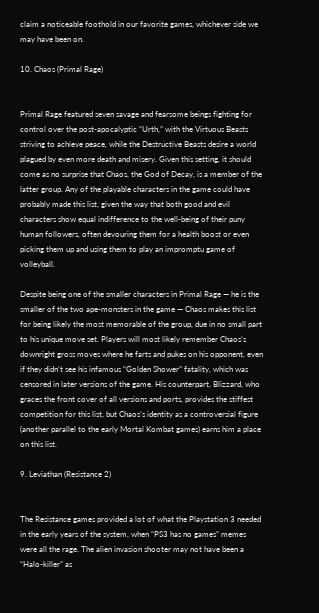claim a noticeable foothold in our favorite games, whichever side we may have been on.

10. Chaos (Primal Rage)


Primal Rage featured seven savage and fearsome beings fighting for control over the post-apocalyptic “Urth,” with the Virtuous Beasts striving to achieve peace, while the Destructive Beasts desire a world plagued by even more death and misery. Given this setting, it should come as no surprise that Chaos, the God of Decay, is a member of the latter group. Any of the playable characters in the game could have probably made this list, given the way that both good and evil characters show equal indifference to the well-being of their puny human followers, often devouring them for a health boost or even picking them up and using them to play an impromptu game of volleyball.

Despite being one of the smaller characters in Primal Rage — he is the smaller of the two ape-monsters in the game — Chaos makes this list for being likely the most memorable of the group, due in no small part to his unique move set. Players will most likely remember Chaos’s downright gross moves where he farts and pukes on his opponent, even if they didn’t see his infamous “Golden Shower” fatality, which was censored in later versions of the game. His counterpart, Blizzard, who graces the front cover of all versions and ports, provides the stiffest competition for this list, but Chaos’s identity as a controversial figure (another parallel to the early Mortal Kombat games) earns him a place on this list.

9. Leviathan (Resistance 2)


The Resistance games provided a lot of what the Playstation 3 needed in the early years of the system, when “PS3 has no games” memes were all the rage. The alien invasion shooter may not have been a “Halo-killer” as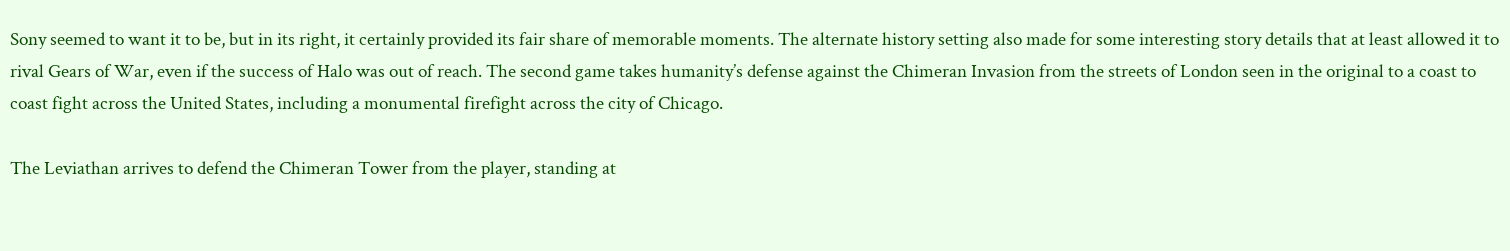Sony seemed to want it to be, but in its right, it certainly provided its fair share of memorable moments. The alternate history setting also made for some interesting story details that at least allowed it to rival Gears of War, even if the success of Halo was out of reach. The second game takes humanity’s defense against the Chimeran Invasion from the streets of London seen in the original to a coast to coast fight across the United States, including a monumental firefight across the city of Chicago.

The Leviathan arrives to defend the Chimeran Tower from the player, standing at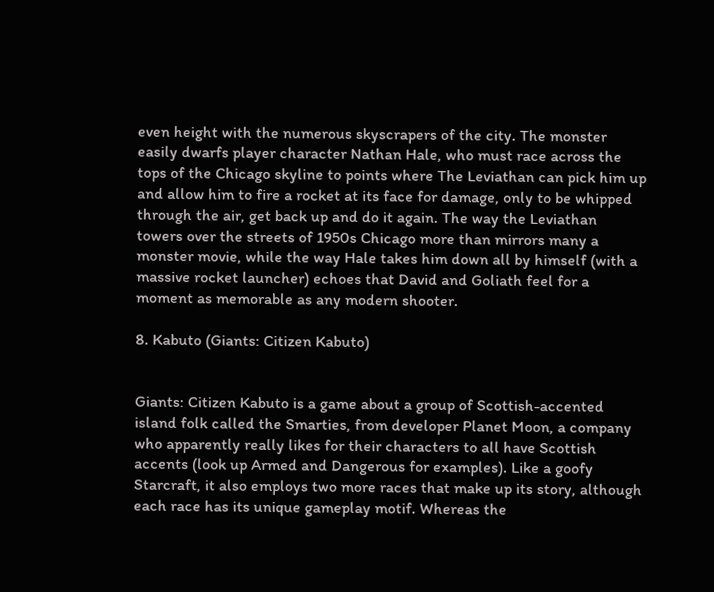even height with the numerous skyscrapers of the city. The monster easily dwarfs player character Nathan Hale, who must race across the tops of the Chicago skyline to points where The Leviathan can pick him up and allow him to fire a rocket at its face for damage, only to be whipped through the air, get back up and do it again. The way the Leviathan towers over the streets of 1950s Chicago more than mirrors many a monster movie, while the way Hale takes him down all by himself (with a massive rocket launcher) echoes that David and Goliath feel for a moment as memorable as any modern shooter.

8. Kabuto (Giants: Citizen Kabuto)


Giants: Citizen Kabuto is a game about a group of Scottish-accented island folk called the Smarties, from developer Planet Moon, a company who apparently really likes for their characters to all have Scottish accents (look up Armed and Dangerous for examples). Like a goofy Starcraft, it also employs two more races that make up its story, although each race has its unique gameplay motif. Whereas the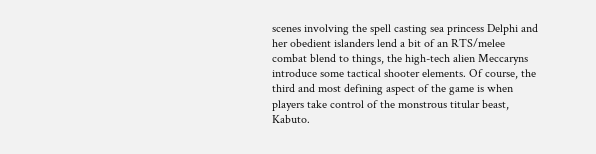scenes involving the spell casting sea princess Delphi and her obedient islanders lend a bit of an RTS/melee combat blend to things, the high-tech alien Meccaryns introduce some tactical shooter elements. Of course, the third and most defining aspect of the game is when players take control of the monstrous titular beast, Kabuto.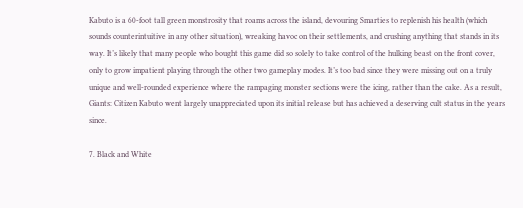Kabuto is a 60-foot tall green monstrosity that roams across the island, devouring Smarties to replenish his health (which sounds counterintuitive in any other situation), wreaking havoc on their settlements, and crushing anything that stands in its way. It’s likely that many people who bought this game did so solely to take control of the hulking beast on the front cover, only to grow impatient playing through the other two gameplay modes. It’s too bad since they were missing out on a truly unique and well-rounded experience where the rampaging monster sections were the icing, rather than the cake. As a result, Giants: Citizen Kabuto went largely unappreciated upon its initial release but has achieved a deserving cult status in the years since.

7. Black and White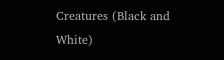Creatures (Black and White)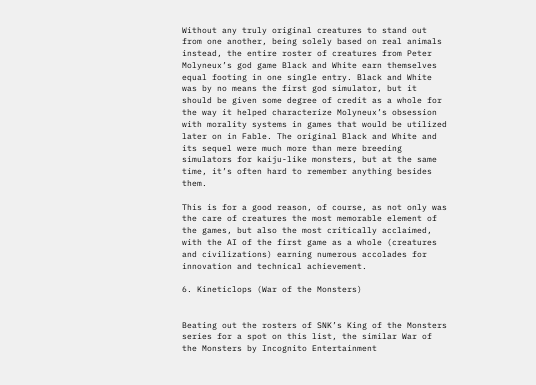Without any truly original creatures to stand out from one another, being solely based on real animals instead, the entire roster of creatures from Peter Molyneux’s god game Black and White earn themselves equal footing in one single entry. Black and White was by no means the first god simulator, but it should be given some degree of credit as a whole for the way it helped characterize Molyneux’s obsession with morality systems in games that would be utilized later on in Fable. The original Black and White and its sequel were much more than mere breeding simulators for kaiju-like monsters, but at the same time, it’s often hard to remember anything besides them.

This is for a good reason, of course, as not only was the care of creatures the most memorable element of the games, but also the most critically acclaimed, with the AI of the first game as a whole (creatures and civilizations) earning numerous accolades for innovation and technical achievement.

6. Kineticlops (War of the Monsters)


Beating out the rosters of SNK’s King of the Monsters series for a spot on this list, the similar War of the Monsters by Incognito Entertainment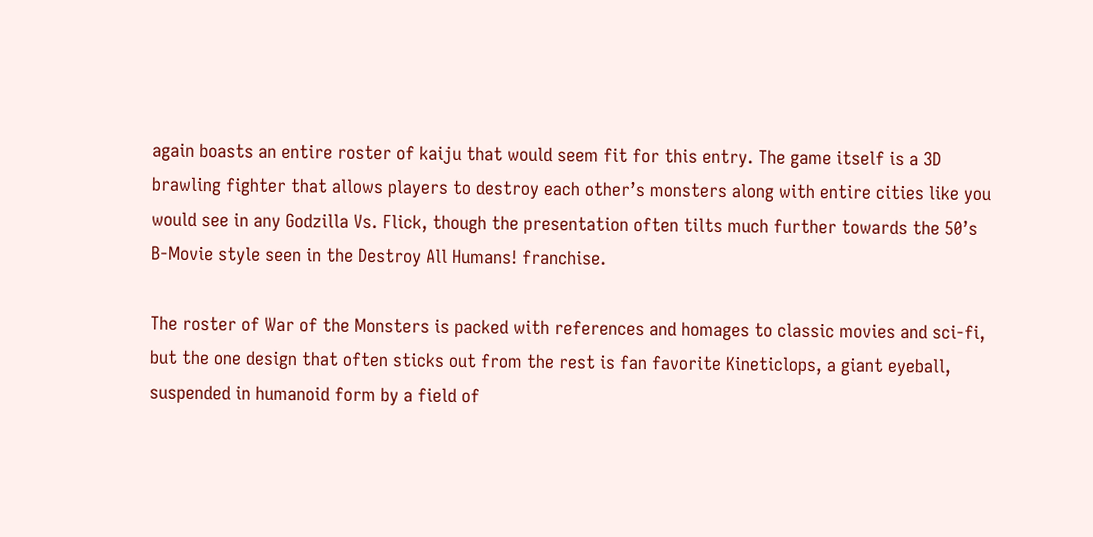again boasts an entire roster of kaiju that would seem fit for this entry. The game itself is a 3D brawling fighter that allows players to destroy each other’s monsters along with entire cities like you would see in any Godzilla Vs. Flick, though the presentation often tilts much further towards the 50’s B-Movie style seen in the Destroy All Humans! franchise.

The roster of War of the Monsters is packed with references and homages to classic movies and sci-fi, but the one design that often sticks out from the rest is fan favorite Kineticlops, a giant eyeball, suspended in humanoid form by a field of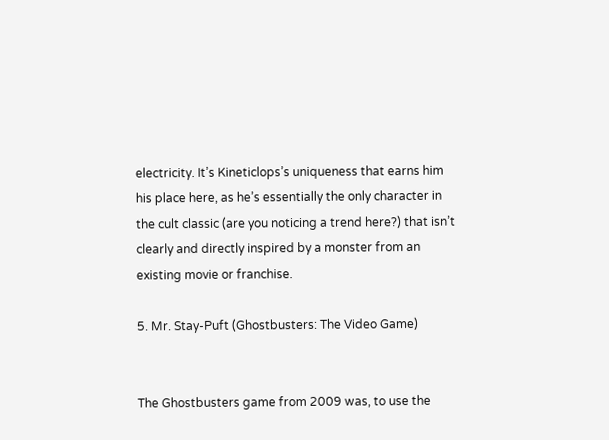electricity. It’s Kineticlops’s uniqueness that earns him his place here, as he’s essentially the only character in the cult classic (are you noticing a trend here?) that isn’t clearly and directly inspired by a monster from an existing movie or franchise.

5. Mr. Stay-Puft (Ghostbusters: The Video Game)


The Ghostbusters game from 2009 was, to use the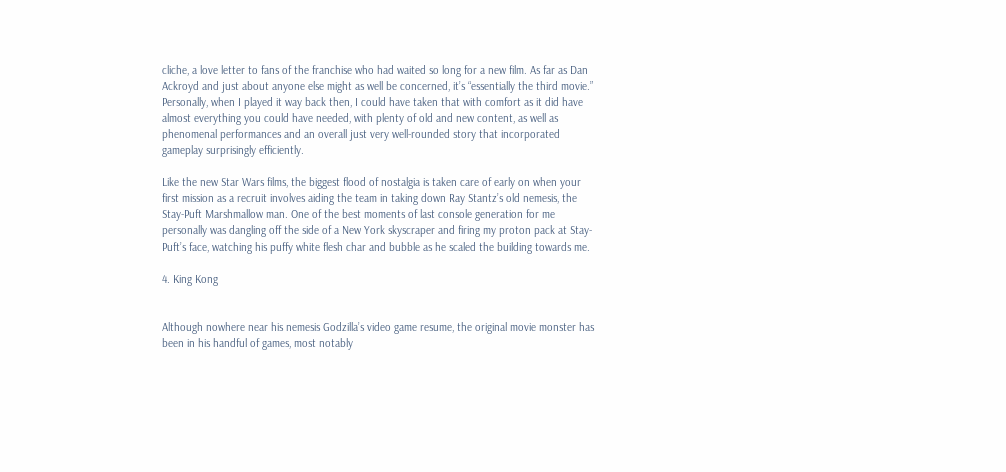cliche, a love letter to fans of the franchise who had waited so long for a new film. As far as Dan Ackroyd and just about anyone else might as well be concerned, it’s “essentially the third movie.” Personally, when I played it way back then, I could have taken that with comfort as it did have almost everything you could have needed, with plenty of old and new content, as well as phenomenal performances and an overall just very well-rounded story that incorporated gameplay surprisingly efficiently.

Like the new Star Wars films, the biggest flood of nostalgia is taken care of early on when your first mission as a recruit involves aiding the team in taking down Ray Stantz’s old nemesis, the Stay-Puft Marshmallow man. One of the best moments of last console generation for me personally was dangling off the side of a New York skyscraper and firing my proton pack at Stay-Puft’s face, watching his puffy white flesh char and bubble as he scaled the building towards me.

4. King Kong


Although nowhere near his nemesis Godzilla’s video game resume, the original movie monster has been in his handful of games, most notably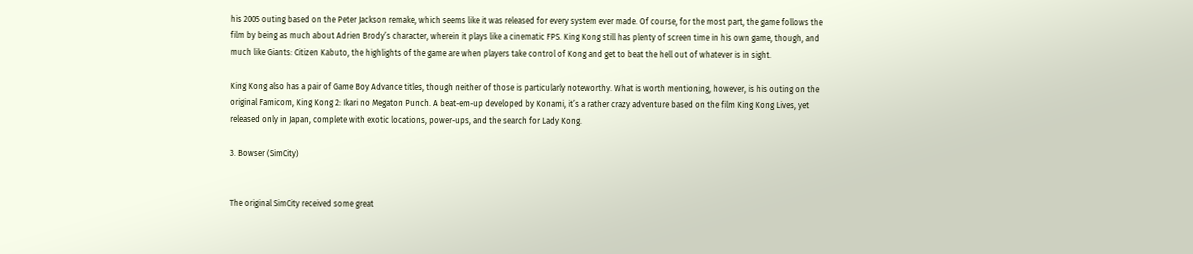his 2005 outing based on the Peter Jackson remake, which seems like it was released for every system ever made. Of course, for the most part, the game follows the film by being as much about Adrien Brody’s character, wherein it plays like a cinematic FPS. King Kong still has plenty of screen time in his own game, though, and much like Giants: Citizen Kabuto, the highlights of the game are when players take control of Kong and get to beat the hell out of whatever is in sight.

King Kong also has a pair of Game Boy Advance titles, though neither of those is particularly noteworthy. What is worth mentioning, however, is his outing on the original Famicom, King Kong 2: Ikari no Megaton Punch. A beat-em-up developed by Konami, it’s a rather crazy adventure based on the film King Kong Lives, yet released only in Japan, complete with exotic locations, power-ups, and the search for Lady Kong.

3. Bowser (SimCity)


The original SimCity received some great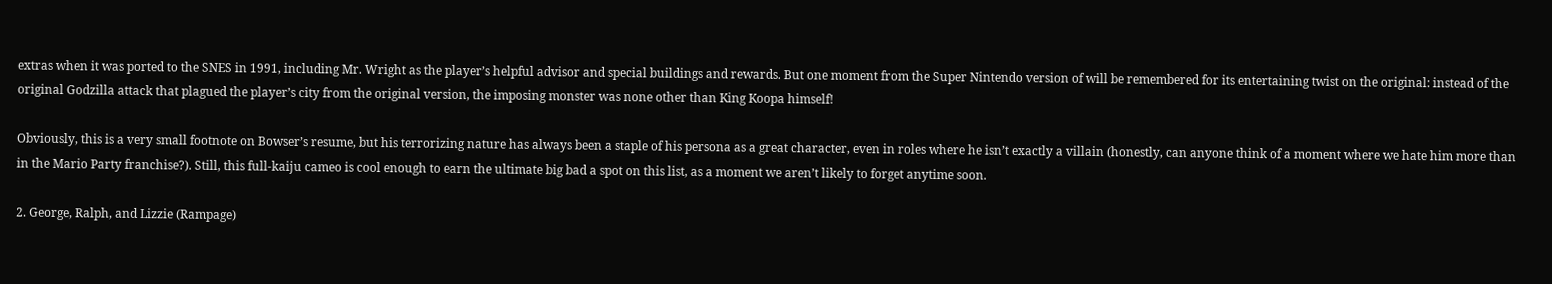extras when it was ported to the SNES in 1991, including Mr. Wright as the player’s helpful advisor and special buildings and rewards. But one moment from the Super Nintendo version of will be remembered for its entertaining twist on the original: instead of the original Godzilla attack that plagued the player’s city from the original version, the imposing monster was none other than King Koopa himself!

Obviously, this is a very small footnote on Bowser’s resume, but his terrorizing nature has always been a staple of his persona as a great character, even in roles where he isn’t exactly a villain (honestly, can anyone think of a moment where we hate him more than in the Mario Party franchise?). Still, this full-kaiju cameo is cool enough to earn the ultimate big bad a spot on this list, as a moment we aren’t likely to forget anytime soon.

2. George, Ralph, and Lizzie (Rampage)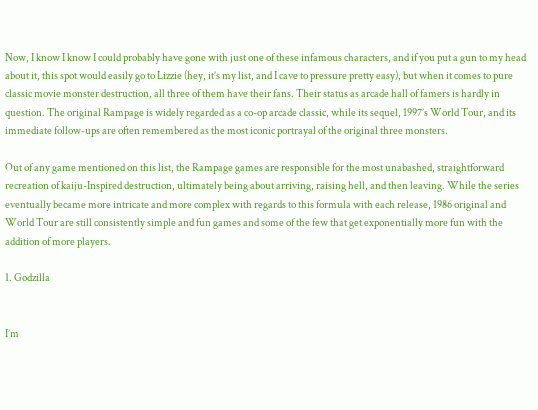Now, I know I know I could probably have gone with just one of these infamous characters, and if you put a gun to my head about it, this spot would easily go to Lizzie (hey, it’s my list, and I cave to pressure pretty easy), but when it comes to pure classic movie monster destruction, all three of them have their fans. Their status as arcade hall of famers is hardly in question. The original Rampage is widely regarded as a co-op arcade classic, while its sequel, 1997’s World Tour, and its immediate follow-ups are often remembered as the most iconic portrayal of the original three monsters.

Out of any game mentioned on this list, the Rampage games are responsible for the most unabashed, straightforward recreation of kaiju-Inspired destruction, ultimately being about arriving, raising hell, and then leaving. While the series eventually became more intricate and more complex with regards to this formula with each release, 1986 original and World Tour are still consistently simple and fun games and some of the few that get exponentially more fun with the addition of more players.

1. Godzilla


I’m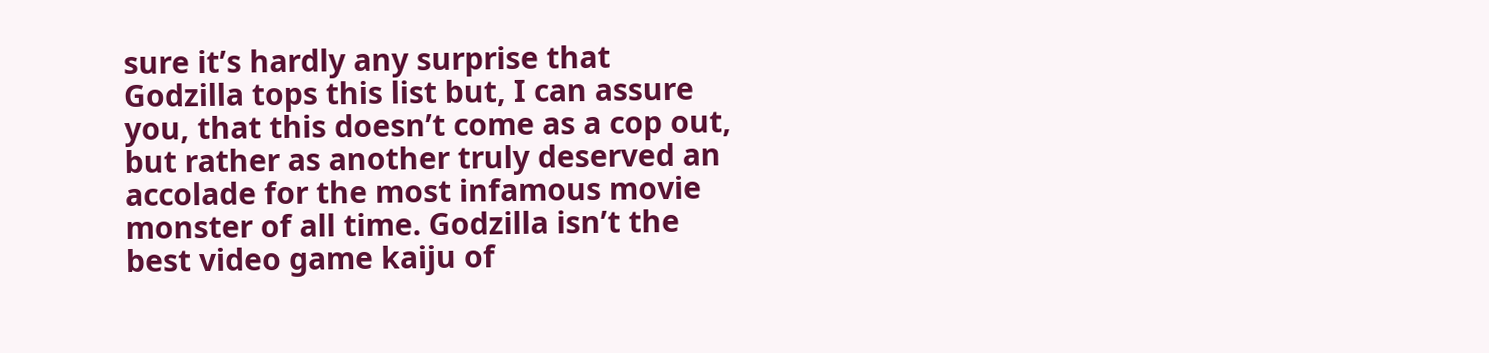sure it’s hardly any surprise that Godzilla tops this list but, I can assure you, that this doesn’t come as a cop out, but rather as another truly deserved an accolade for the most infamous movie monster of all time. Godzilla isn’t the best video game kaiju of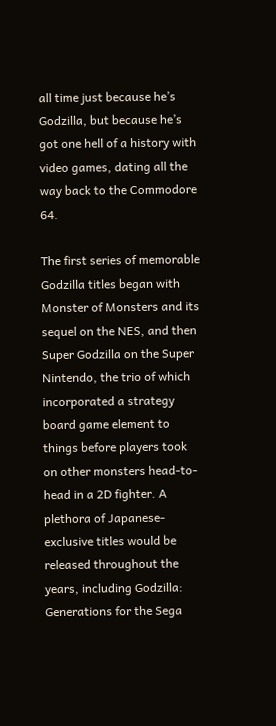all time just because he’s Godzilla, but because he’s got one hell of a history with video games, dating all the way back to the Commodore 64.

The first series of memorable Godzilla titles began with Monster of Monsters and its sequel on the NES, and then Super Godzilla on the Super Nintendo, the trio of which incorporated a strategy board game element to things before players took on other monsters head-to-head in a 2D fighter. A plethora of Japanese-exclusive titles would be released throughout the years, including Godzilla: Generations for the Sega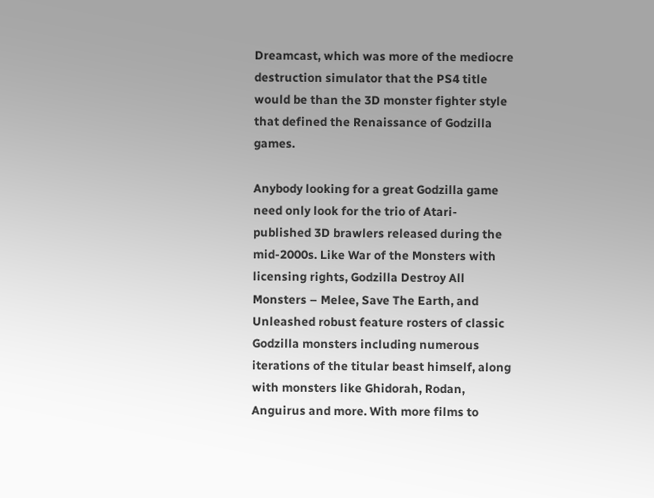Dreamcast, which was more of the mediocre destruction simulator that the PS4 title would be than the 3D monster fighter style that defined the Renaissance of Godzilla games.

Anybody looking for a great Godzilla game need only look for the trio of Atari-published 3D brawlers released during the mid-2000s. Like War of the Monsters with licensing rights, Godzilla Destroy All Monsters – Melee, Save The Earth, and Unleashed robust feature rosters of classic Godzilla monsters including numerous iterations of the titular beast himself, along with monsters like Ghidorah, Rodan, Anguirus and more. With more films to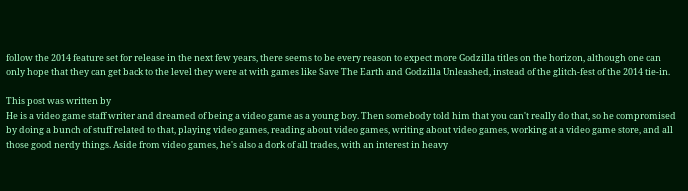follow the 2014 feature set for release in the next few years, there seems to be every reason to expect more Godzilla titles on the horizon, although one can only hope that they can get back to the level they were at with games like Save The Earth and Godzilla Unleashed, instead of the glitch-fest of the 2014 tie-in.

This post was written by
He is a video game staff writer and dreamed of being a video game as a young boy. Then somebody told him that you can't really do that, so he compromised by doing a bunch of stuff related to that, playing video games, reading about video games, writing about video games, working at a video game store, and all those good nerdy things. Aside from video games, he's also a dork of all trades, with an interest in heavy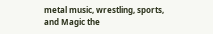metal music, wrestling, sports, and Magic the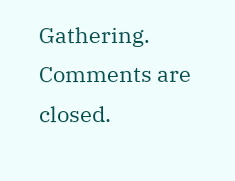Gathering.
Comments are closed.